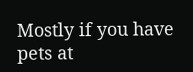Mostly if you have pets at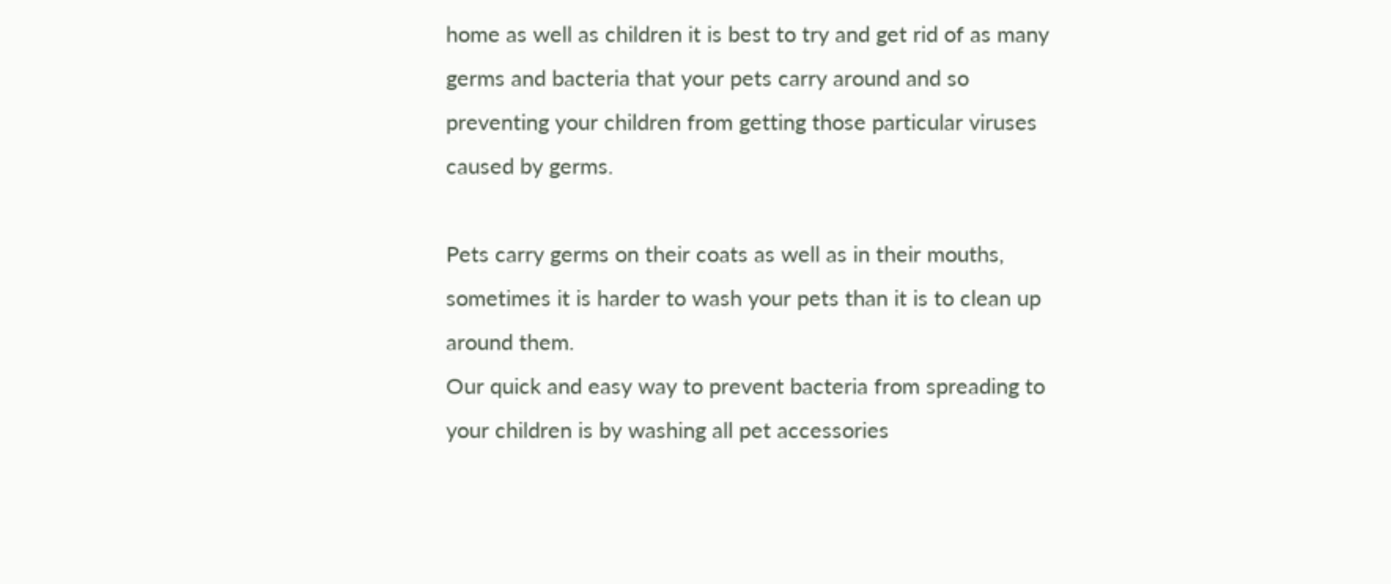home as well as children it is best to try and get rid of as many germs and bacteria that your pets carry around and so preventing your children from getting those particular viruses caused by germs.

Pets carry germs on their coats as well as in their mouths, sometimes it is harder to wash your pets than it is to clean up around them.
Our quick and easy way to prevent bacteria from spreading to your children is by washing all pet accessories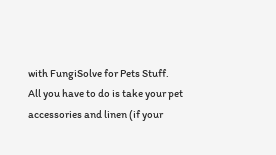with FungiSolve for Pets Stuff.
All you have to do is take your pet accessories and linen (if your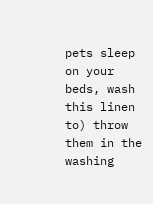pets sleep on your beds, wash this linen to) throw them in the washing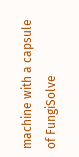machine with a capsule of FungiSolve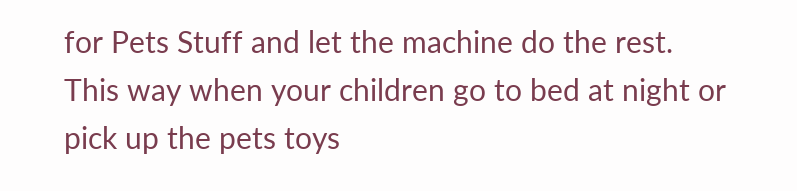for Pets Stuff and let the machine do the rest.
This way when your children go to bed at night or pick up the pets toys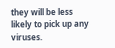they will be less likely to pick up any viruses.